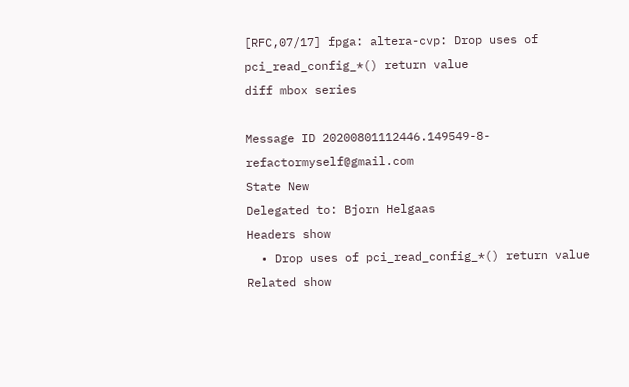[RFC,07/17] fpga: altera-cvp: Drop uses of pci_read_config_*() return value
diff mbox series

Message ID 20200801112446.149549-8-refactormyself@gmail.com
State New
Delegated to: Bjorn Helgaas
Headers show
  • Drop uses of pci_read_config_*() return value
Related show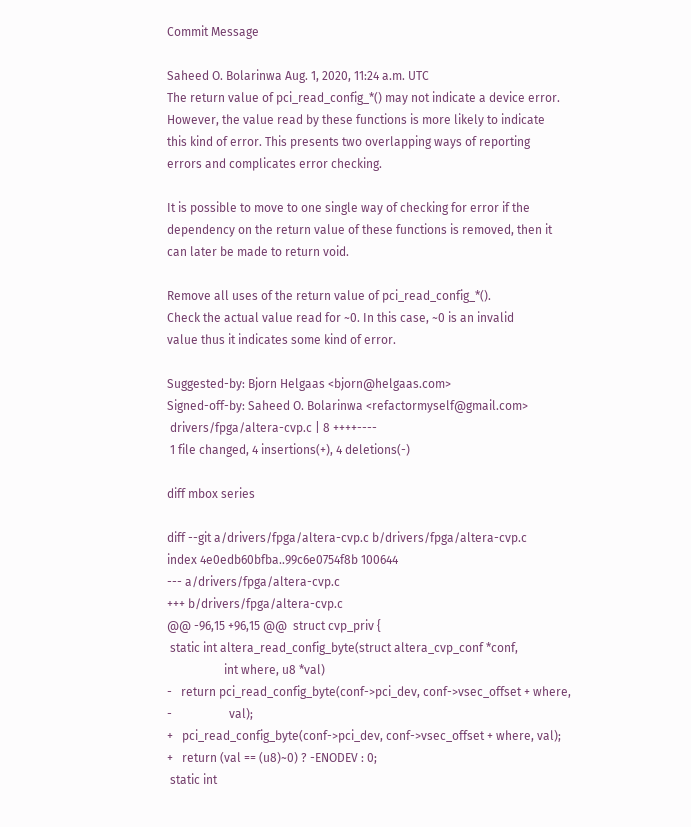Commit Message

Saheed O. Bolarinwa Aug. 1, 2020, 11:24 a.m. UTC
The return value of pci_read_config_*() may not indicate a device error.
However, the value read by these functions is more likely to indicate
this kind of error. This presents two overlapping ways of reporting
errors and complicates error checking.

It is possible to move to one single way of checking for error if the
dependency on the return value of these functions is removed, then it
can later be made to return void.

Remove all uses of the return value of pci_read_config_*().
Check the actual value read for ~0. In this case, ~0 is an invalid
value thus it indicates some kind of error.

Suggested-by: Bjorn Helgaas <bjorn@helgaas.com>
Signed-off-by: Saheed O. Bolarinwa <refactormyself@gmail.com>
 drivers/fpga/altera-cvp.c | 8 ++++----
 1 file changed, 4 insertions(+), 4 deletions(-)

diff mbox series

diff --git a/drivers/fpga/altera-cvp.c b/drivers/fpga/altera-cvp.c
index 4e0edb60bfba..99c6e0754f8b 100644
--- a/drivers/fpga/altera-cvp.c
+++ b/drivers/fpga/altera-cvp.c
@@ -96,15 +96,15 @@  struct cvp_priv {
 static int altera_read_config_byte(struct altera_cvp_conf *conf,
                   int where, u8 *val)
-   return pci_read_config_byte(conf->pci_dev, conf->vsec_offset + where,
-                   val);
+   pci_read_config_byte(conf->pci_dev, conf->vsec_offset + where, val);
+   return (val == (u8)~0) ? -ENODEV : 0;
 static int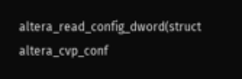altera_read_config_dword(struct altera_cvp_conf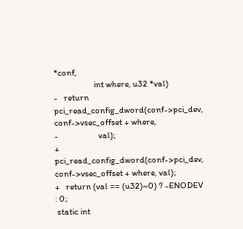*conf,
                    int where, u32 *val)
-   return pci_read_config_dword(conf->pci_dev, conf->vsec_offset + where,
-                    val);
+   pci_read_config_dword(conf->pci_dev, conf->vsec_offset + where, val);
+   return (val == (u32)~0) ? -ENODEV : 0;
 static int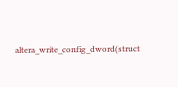altera_write_config_dword(struct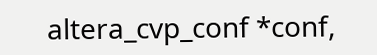altera_cvp_conf *conf,